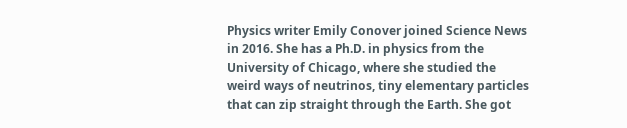Physics writer Emily Conover joined Science News in 2016. She has a Ph.D. in physics from the University of Chicago, where she studied the weird ways of neutrinos, tiny elementary particles that can zip straight through the Earth. She got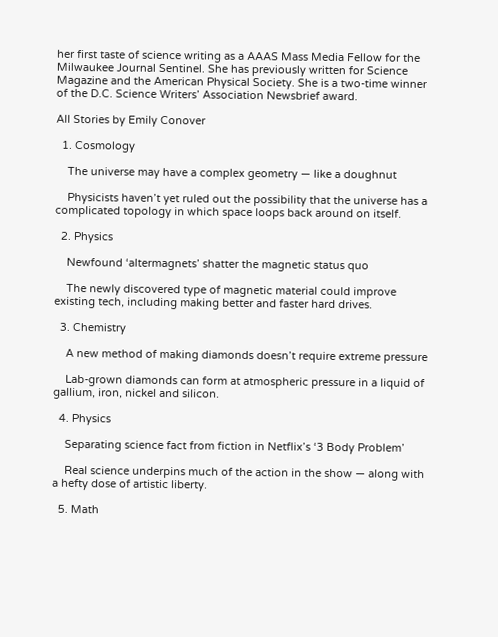her first taste of science writing as a AAAS Mass Media Fellow for the Milwaukee Journal Sentinel. She has previously written for Science Magazine and the American Physical Society. She is a two-time winner of the D.C. Science Writers’ Association Newsbrief award.

All Stories by Emily Conover

  1. Cosmology

    The universe may have a complex geometry — like a doughnut

    Physicists haven’t yet ruled out the possibility that the universe has a complicated topology in which space loops back around on itself.

  2. Physics

    Newfound ‘altermagnets’ shatter the magnetic status quo

    The newly discovered type of magnetic material could improve existing tech, including making better and faster hard drives.

  3. Chemistry

    A new method of making diamonds doesn’t require extreme pressure

    Lab-grown diamonds can form at atmospheric pressure in a liquid of gallium, iron, nickel and silicon.

  4. Physics

    Separating science fact from fiction in Netflix’s ‘3 Body Problem’

    Real science underpins much of the action in the show — along with a hefty dose of artistic liberty.

  5. Math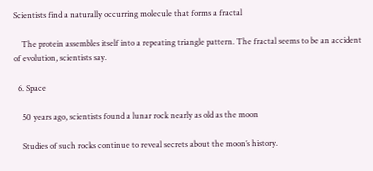Scientists find a naturally occurring molecule that forms a fractal

    The protein assembles itself into a repeating triangle pattern. The fractal seems to be an accident of evolution, scientists say.

  6. Space

    50 years ago, scientists found a lunar rock nearly as old as the moon

    Studies of such rocks continue to reveal secrets about the moon’s history.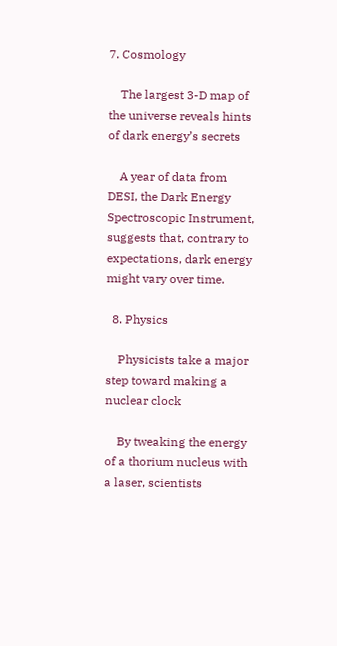7. Cosmology

    The largest 3-D map of the universe reveals hints of dark energy’s secrets

    A year of data from DESI, the Dark Energy Spectroscopic Instrument, suggests that, contrary to expectations, dark energy might vary over time.

  8. Physics

    Physicists take a major step toward making a nuclear clock

    By tweaking the energy of a thorium nucleus with a laser, scientists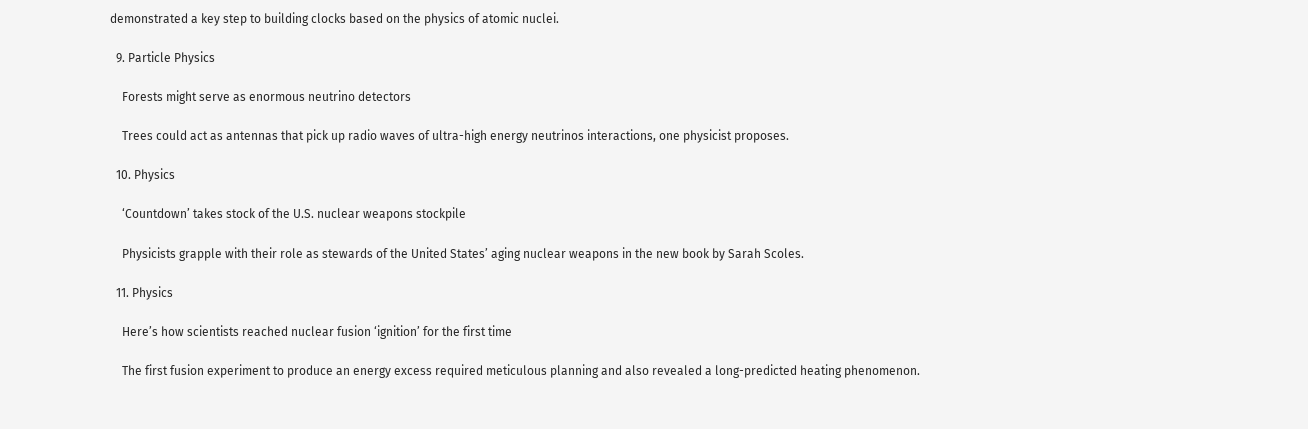demonstrated a key step to building clocks based on the physics of atomic nuclei.

  9. Particle Physics

    Forests might serve as enormous neutrino detectors

    Trees could act as antennas that pick up radio waves of ultra-high energy neutrinos interactions, one physicist proposes.

  10. Physics

    ‘Countdown’ takes stock of the U.S. nuclear weapons stockpile

    Physicists grapple with their role as stewards of the United States’ aging nuclear weapons in the new book by Sarah Scoles.

  11. Physics

    Here’s how scientists reached nuclear fusion ‘ignition’ for the first time

    The first fusion experiment to produce an energy excess required meticulous planning and also revealed a long-predicted heating phenomenon.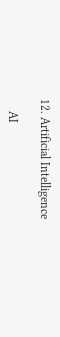12. Artificial Intelligence

    AI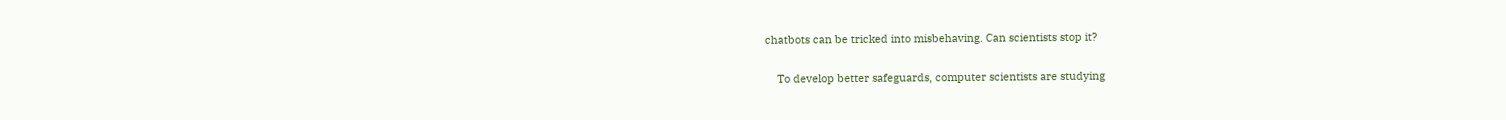chatbots can be tricked into misbehaving. Can scientists stop it?

    To develop better safeguards, computer scientists are studying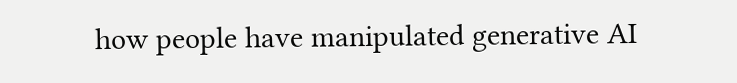how people have manipulated generative AI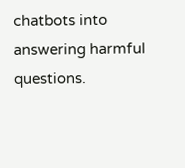chatbots into answering harmful questions.